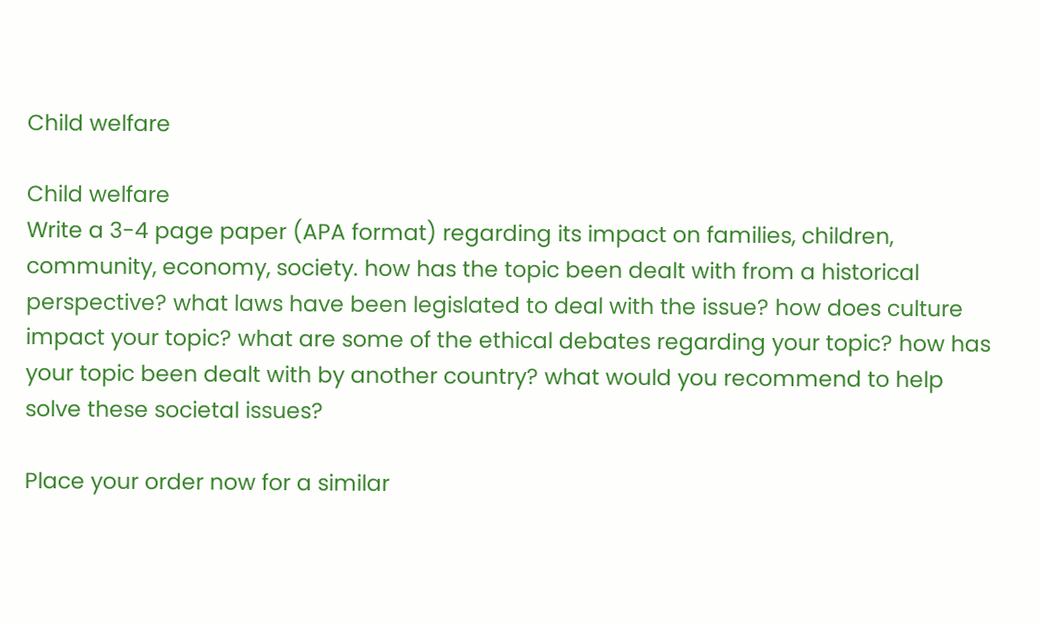Child welfare

Child welfare
Write a 3-4 page paper (APA format) regarding its impact on families, children, community, economy, society. how has the topic been dealt with from a historical perspective? what laws have been legislated to deal with the issue? how does culture impact your topic? what are some of the ethical debates regarding your topic? how has your topic been dealt with by another country? what would you recommend to help solve these societal issues?

Place your order now for a similar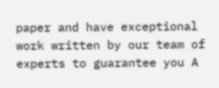paper and have exceptional work written by our team of experts to guarantee you A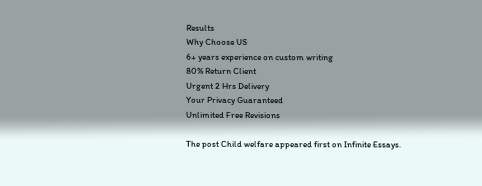Results
Why Choose US
6+ years experience on custom writing
80% Return Client
Urgent 2 Hrs Delivery
Your Privacy Guaranteed
Unlimited Free Revisions

The post Child welfare appeared first on Infinite Essays.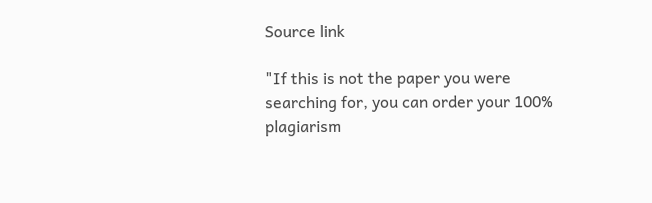Source link

"If this is not the paper you were searching for, you can order your 100% plagiarism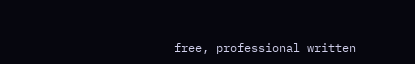free, professional written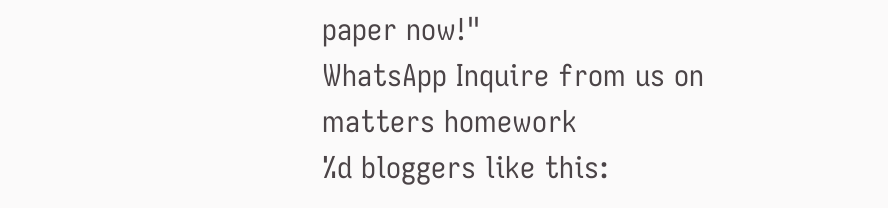paper now!"
WhatsApp Inquire from us on matters homework
%d bloggers like this: